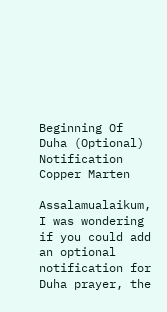Beginning Of Duha (Optional) Notification
Copper Marten

Assalamualaikum, I was wondering if you could add an optional notification for Duha prayer, the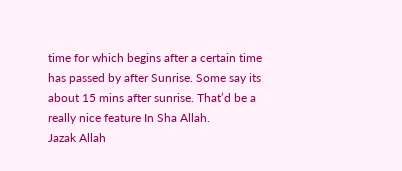time for which begins after a certain time has passed by after Sunrise. Some say its about 15 mins after sunrise. That’d be a really nice feature In Sha Allah.
Jazak Allah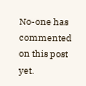No-one has commented on this post yet.